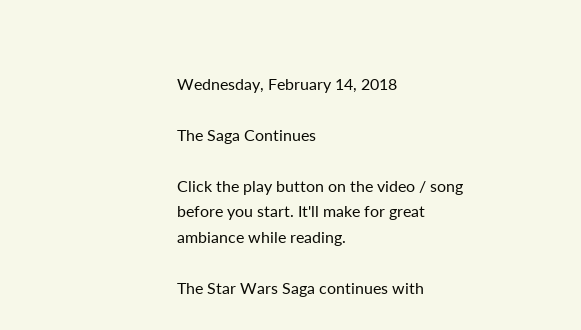Wednesday, February 14, 2018

The Saga Continues

Click the play button on the video / song before you start. It'll make for great ambiance while reading.

The Star Wars Saga continues with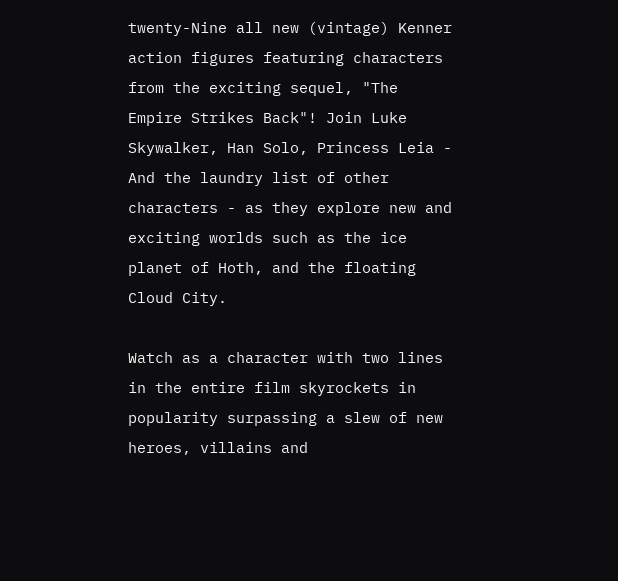twenty-Nine all new (vintage) Kenner action figures featuring characters from the exciting sequel, "The Empire Strikes Back"! Join Luke Skywalker, Han Solo, Princess Leia - And the laundry list of other characters - as they explore new and exciting worlds such as the ice planet of Hoth, and the floating Cloud City.

Watch as a character with two lines in the entire film skyrockets in popularity surpassing a slew of new heroes, villains and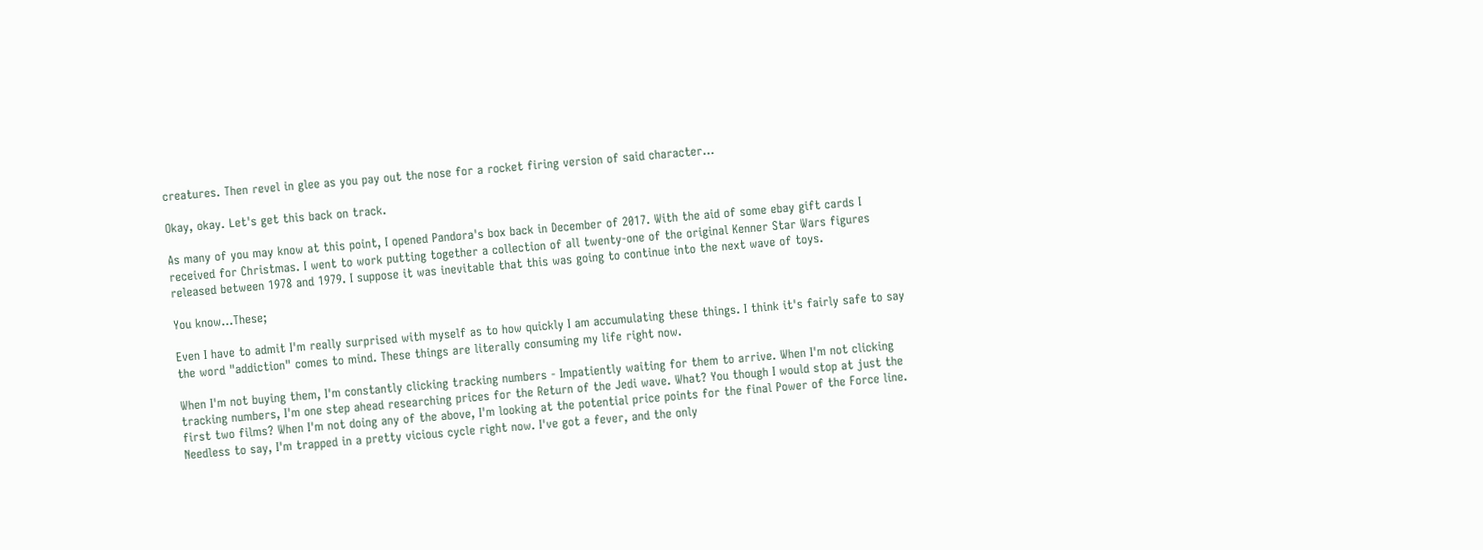creatures. Then revel in glee as you pay out the nose for a rocket firing version of said character...

Okay, okay. Let's get this back on track.

As many of you may know at this point, I opened Pandora's box back in December of 2017. With the aid of some ebay gift cards I received for Christmas. I went to work putting together a collection of all twenty-one of the original Kenner Star Wars figures released between 1978 and 1979. I suppose it was inevitable that this was going to continue into the next wave of toys.

You know...These;

Even I have to admit I'm really surprised with myself as to how quickly I am accumulating these things. I think it's fairly safe to say the word "addiction" comes to mind. These things are literally consuming my life right now.

When I'm not buying them, I'm constantly clicking tracking numbers - Impatiently waiting for them to arrive. When I'm not clicking tracking numbers, I'm one step ahead researching prices for the Return of the Jedi wave. What? You though I would stop at just the first two films? When I'm not doing any of the above, I'm looking at the potential price points for the final Power of the Force line. Needless to say, I'm trapped in a pretty vicious cycle right now. I've got a fever, and the only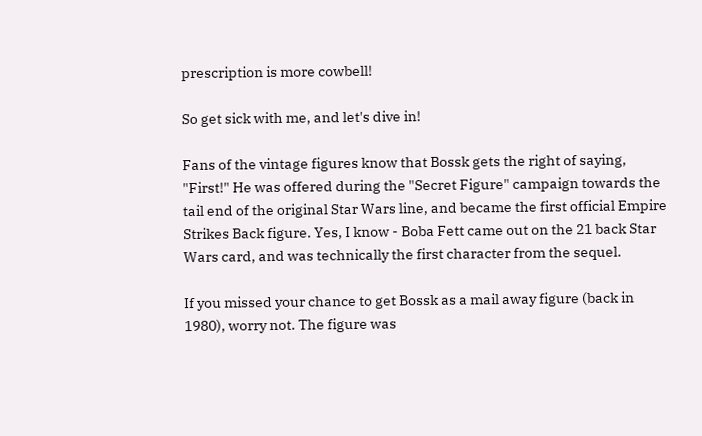prescription is more cowbell!

So get sick with me, and let's dive in!

Fans of the vintage figures know that Bossk gets the right of saying, "First!" He was offered during the "Secret Figure" campaign towards the tail end of the original Star Wars line, and became the first official Empire Strikes Back figure. Yes, I know - Boba Fett came out on the 21 back Star Wars card, and was technically the first character from the sequel.

If you missed your chance to get Bossk as a mail away figure (back in 1980), worry not. The figure was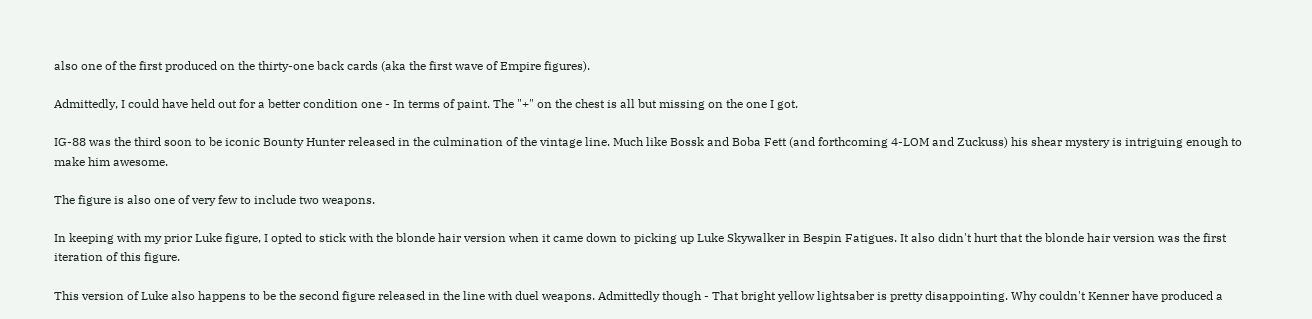also one of the first produced on the thirty-one back cards (aka the first wave of Empire figures).

Admittedly, I could have held out for a better condition one - In terms of paint. The "+" on the chest is all but missing on the one I got.

IG-88 was the third soon to be iconic Bounty Hunter released in the culmination of the vintage line. Much like Bossk and Boba Fett (and forthcoming 4-LOM and Zuckuss) his shear mystery is intriguing enough to make him awesome.

The figure is also one of very few to include two weapons.

In keeping with my prior Luke figure, I opted to stick with the blonde hair version when it came down to picking up Luke Skywalker in Bespin Fatigues. It also didn't hurt that the blonde hair version was the first iteration of this figure.

This version of Luke also happens to be the second figure released in the line with duel weapons. Admittedly though - That bright yellow lightsaber is pretty disappointing. Why couldn't Kenner have produced a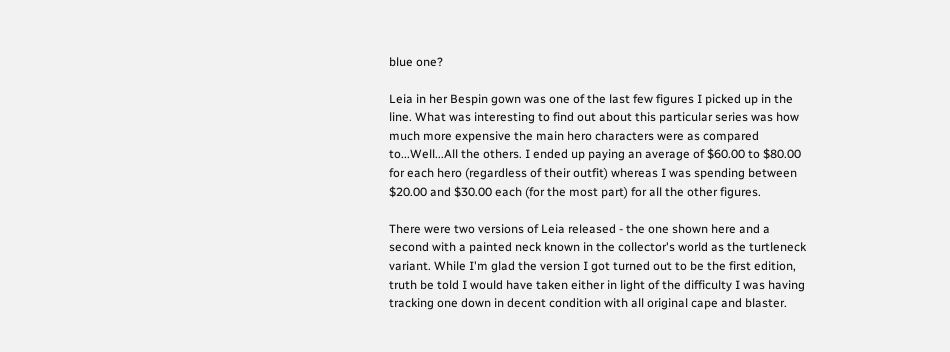blue one?

Leia in her Bespin gown was one of the last few figures I picked up in the line. What was interesting to find out about this particular series was how much more expensive the main hero characters were as compared to...Well...All the others. I ended up paying an average of $60.00 to $80.00 for each hero (regardless of their outfit) whereas I was spending between $20.00 and $30.00 each (for the most part) for all the other figures.

There were two versions of Leia released - the one shown here and a second with a painted neck known in the collector's world as the turtleneck variant. While I'm glad the version I got turned out to be the first edition, truth be told I would have taken either in light of the difficulty I was having tracking one down in decent condition with all original cape and blaster.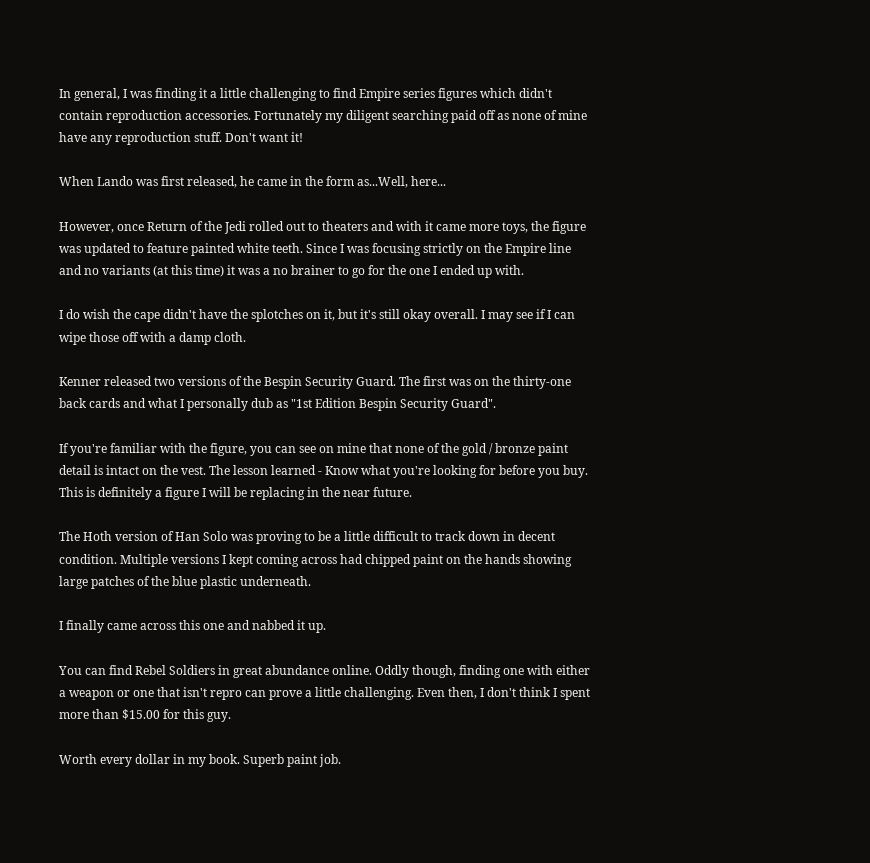In general, I was finding it a little challenging to find Empire series figures which didn't contain reproduction accessories. Fortunately my diligent searching paid off as none of mine have any reproduction stuff. Don't want it!

When Lando was first released, he came in the form as...Well, here...

However, once Return of the Jedi rolled out to theaters and with it came more toys, the figure was updated to feature painted white teeth. Since I was focusing strictly on the Empire line and no variants (at this time) it was a no brainer to go for the one I ended up with.

I do wish the cape didn't have the splotches on it, but it's still okay overall. I may see if I can wipe those off with a damp cloth.

Kenner released two versions of the Bespin Security Guard. The first was on the thirty-one back cards and what I personally dub as "1st Edition Bespin Security Guard".

If you're familiar with the figure, you can see on mine that none of the gold / bronze paint detail is intact on the vest. The lesson learned - Know what you're looking for before you buy. This is definitely a figure I will be replacing in the near future.

The Hoth version of Han Solo was proving to be a little difficult to track down in decent condition. Multiple versions I kept coming across had chipped paint on the hands showing large patches of the blue plastic underneath.

I finally came across this one and nabbed it up.

You can find Rebel Soldiers in great abundance online. Oddly though, finding one with either a weapon or one that isn't repro can prove a little challenging. Even then, I don't think I spent more than $15.00 for this guy.

Worth every dollar in my book. Superb paint job.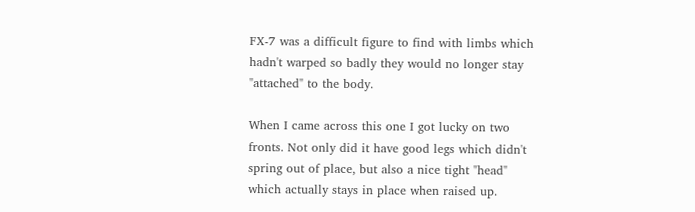FX-7 was a difficult figure to find with limbs which hadn't warped so badly they would no longer stay "attached" to the body.

When I came across this one I got lucky on two fronts. Not only did it have good legs which didn't spring out of place, but also a nice tight "head" which actually stays in place when raised up.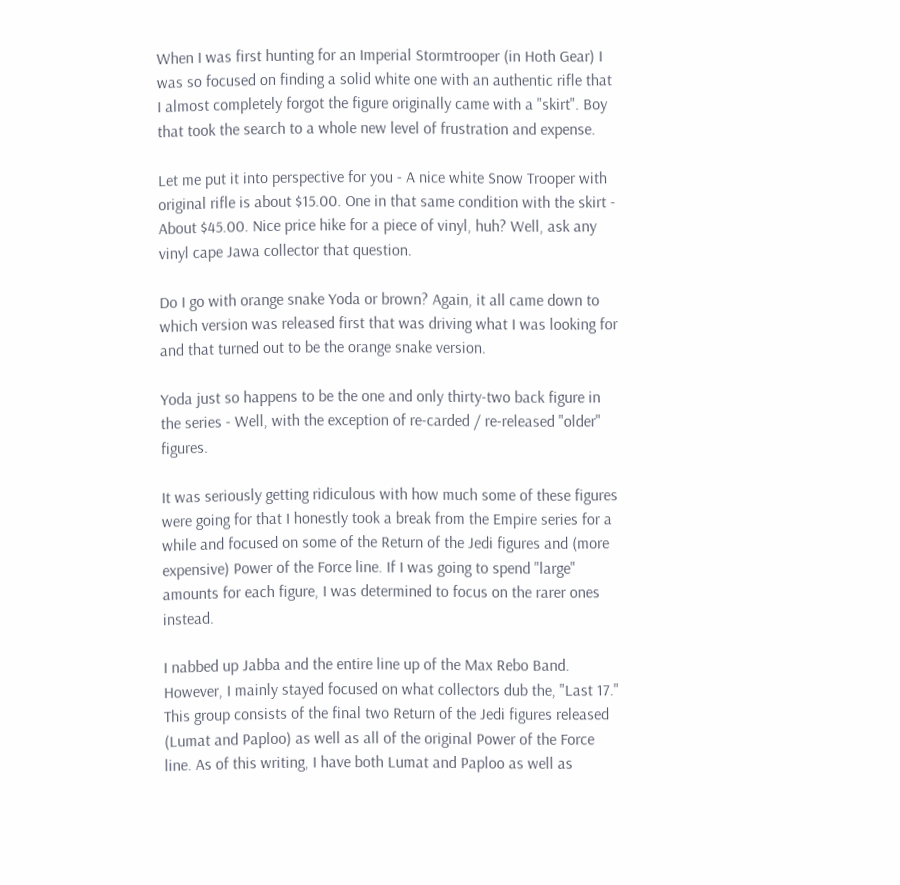When I was first hunting for an Imperial Stormtrooper (in Hoth Gear) I was so focused on finding a solid white one with an authentic rifle that I almost completely forgot the figure originally came with a "skirt". Boy that took the search to a whole new level of frustration and expense.

Let me put it into perspective for you - A nice white Snow Trooper with original rifle is about $15.00. One in that same condition with the skirt - About $45.00. Nice price hike for a piece of vinyl, huh? Well, ask any vinyl cape Jawa collector that question.

Do I go with orange snake Yoda or brown? Again, it all came down to which version was released first that was driving what I was looking for and that turned out to be the orange snake version.

Yoda just so happens to be the one and only thirty-two back figure in the series - Well, with the exception of re-carded / re-released "older" figures.

It was seriously getting ridiculous with how much some of these figures were going for that I honestly took a break from the Empire series for a while and focused on some of the Return of the Jedi figures and (more expensive) Power of the Force line. If I was going to spend "large" amounts for each figure, I was determined to focus on the rarer ones instead.

I nabbed up Jabba and the entire line up of the Max Rebo Band. However, I mainly stayed focused on what collectors dub the, "Last 17." This group consists of the final two Return of the Jedi figures released (Lumat and Paploo) as well as all of the original Power of the Force line. As of this writing, I have both Lumat and Paploo as well as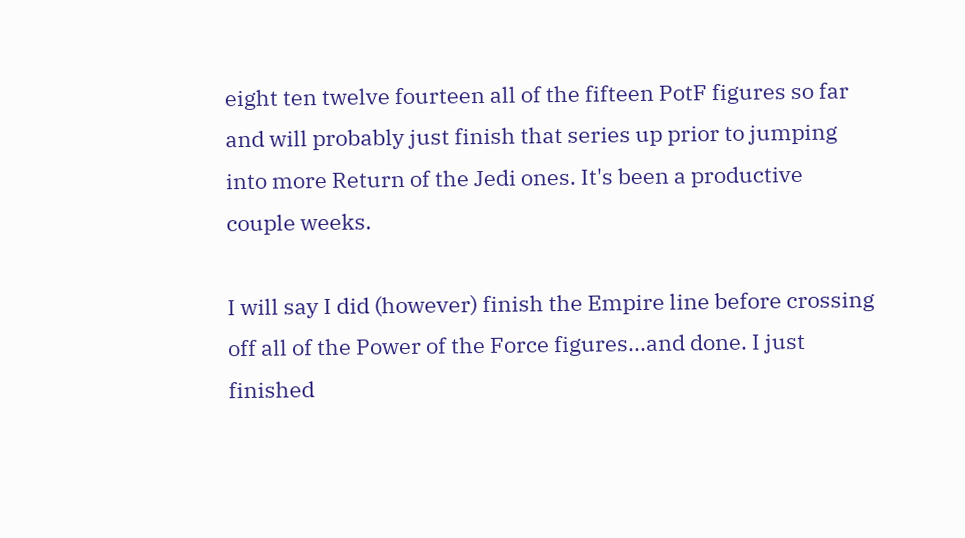eight ten twelve fourteen all of the fifteen PotF figures so far and will probably just finish that series up prior to jumping into more Return of the Jedi ones. It's been a productive couple weeks.

I will say I did (however) finish the Empire line before crossing off all of the Power of the Force figures...and done. I just finished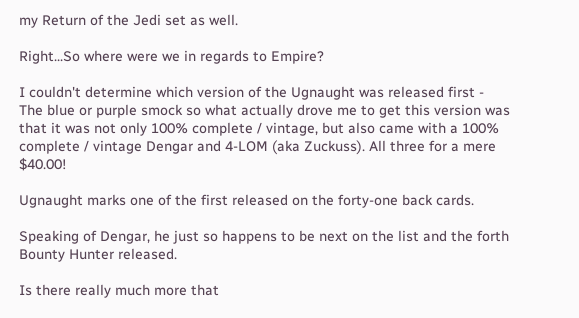my Return of the Jedi set as well.

Right...So where were we in regards to Empire?

I couldn't determine which version of the Ugnaught was released first - The blue or purple smock so what actually drove me to get this version was that it was not only 100% complete / vintage, but also came with a 100% complete / vintage Dengar and 4-LOM (aka Zuckuss). All three for a mere $40.00!

Ugnaught marks one of the first released on the forty-one back cards.

Speaking of Dengar, he just so happens to be next on the list and the forth Bounty Hunter released.

Is there really much more that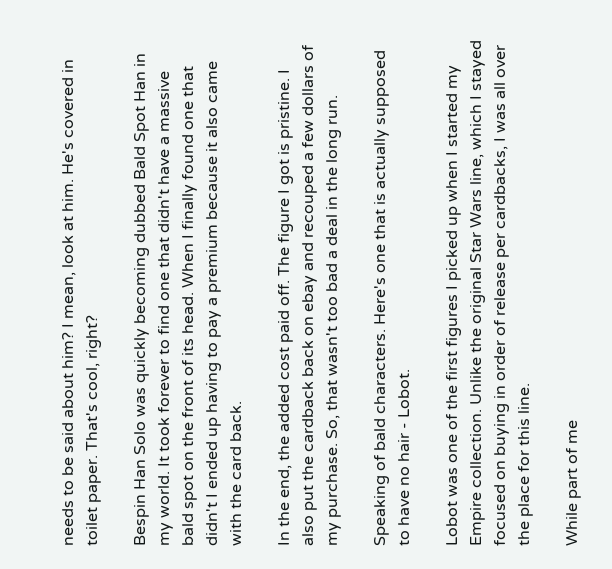needs to be said about him? I mean, look at him. He's covered in toilet paper. That's cool, right?

Bespin Han Solo was quickly becoming dubbed Bald Spot Han in my world. It took forever to find one that didn't have a massive bald spot on the front of its head. When I finally found one that didn't I ended up having to pay a premium because it also came with the card back.

In the end, the added cost paid off. The figure I got is pristine. I also put the cardback back on ebay and recouped a few dollars of my purchase. So, that wasn't too bad a deal in the long run.

Speaking of bald characters. Here's one that is actually supposed to have no hair - Lobot.

Lobot was one of the first figures I picked up when I started my Empire collection. Unlike the original Star Wars line, which I stayed focused on buying in order of release per cardbacks, I was all over the place for this line.

While part of me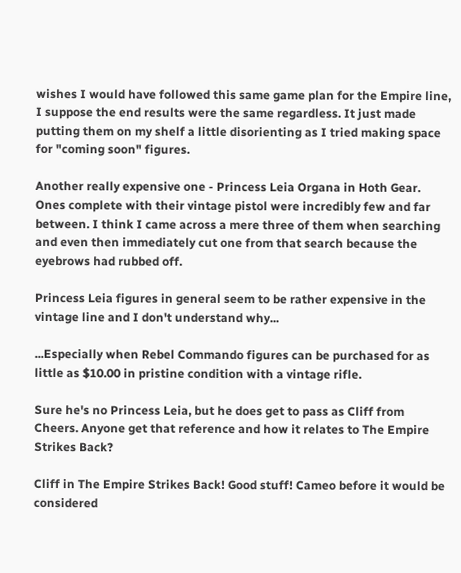wishes I would have followed this same game plan for the Empire line, I suppose the end results were the same regardless. It just made putting them on my shelf a little disorienting as I tried making space for "coming soon" figures.

Another really expensive one - Princess Leia Organa in Hoth Gear. Ones complete with their vintage pistol were incredibly few and far between. I think I came across a mere three of them when searching and even then immediately cut one from that search because the eyebrows had rubbed off.

Princess Leia figures in general seem to be rather expensive in the vintage line and I don't understand why...

...Especially when Rebel Commando figures can be purchased for as little as $10.00 in pristine condition with a vintage rifle.

Sure he's no Princess Leia, but he does get to pass as Cliff from Cheers. Anyone get that reference and how it relates to The Empire Strikes Back?

Cliff in The Empire Strikes Back! Good stuff! Cameo before it would be considered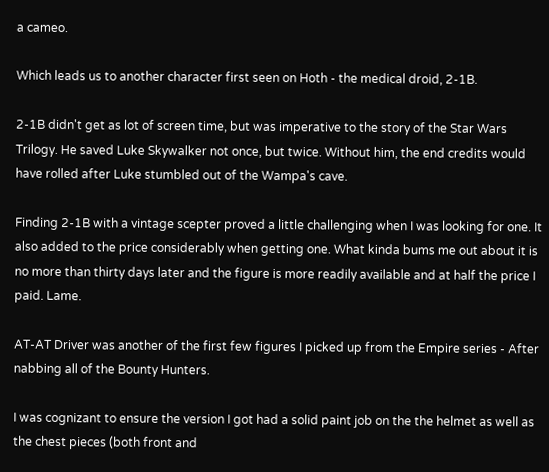a cameo.

Which leads us to another character first seen on Hoth - the medical droid, 2-1B.

2-1B didn't get as lot of screen time, but was imperative to the story of the Star Wars Trilogy. He saved Luke Skywalker not once, but twice. Without him, the end credits would have rolled after Luke stumbled out of the Wampa's cave.

Finding 2-1B with a vintage scepter proved a little challenging when I was looking for one. It also added to the price considerably when getting one. What kinda bums me out about it is no more than thirty days later and the figure is more readily available and at half the price I paid. Lame.

AT-AT Driver was another of the first few figures I picked up from the Empire series - After nabbing all of the Bounty Hunters.

I was cognizant to ensure the version I got had a solid paint job on the the helmet as well as the chest pieces (both front and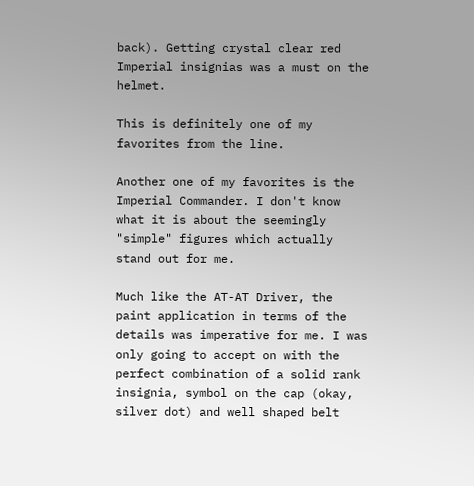back). Getting crystal clear red Imperial insignias was a must on the helmet.

This is definitely one of my favorites from the line.

Another one of my favorites is the Imperial Commander. I don't know what it is about the seemingly "simple" figures which actually stand out for me.

Much like the AT-AT Driver, the paint application in terms of the details was imperative for me. I was only going to accept on with the perfect combination of a solid rank insignia, symbol on the cap (okay, silver dot) and well shaped belt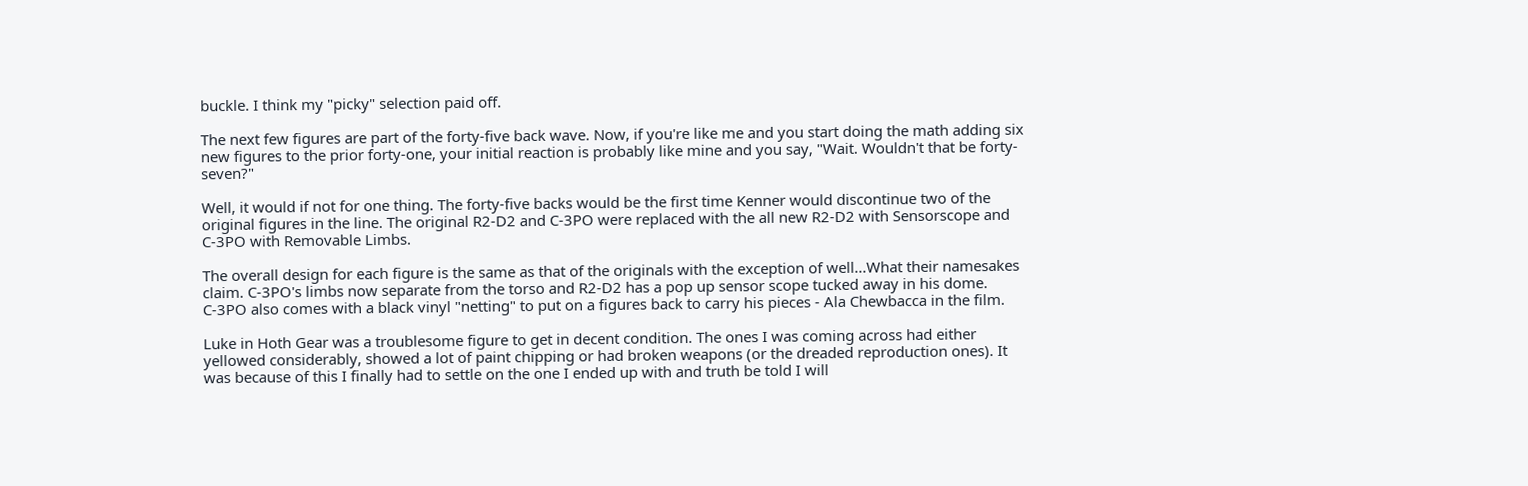buckle. I think my "picky" selection paid off.

The next few figures are part of the forty-five back wave. Now, if you're like me and you start doing the math adding six new figures to the prior forty-one, your initial reaction is probably like mine and you say, "Wait. Wouldn't that be forty-seven?"

Well, it would if not for one thing. The forty-five backs would be the first time Kenner would discontinue two of the original figures in the line. The original R2-D2 and C-3PO were replaced with the all new R2-D2 with Sensorscope and C-3PO with Removable Limbs.

The overall design for each figure is the same as that of the originals with the exception of well...What their namesakes claim. C-3PO's limbs now separate from the torso and R2-D2 has a pop up sensor scope tucked away in his dome. C-3PO also comes with a black vinyl "netting" to put on a figures back to carry his pieces - Ala Chewbacca in the film.

Luke in Hoth Gear was a troublesome figure to get in decent condition. The ones I was coming across had either yellowed considerably, showed a lot of paint chipping or had broken weapons (or the dreaded reproduction ones). It was because of this I finally had to settle on the one I ended up with and truth be told I will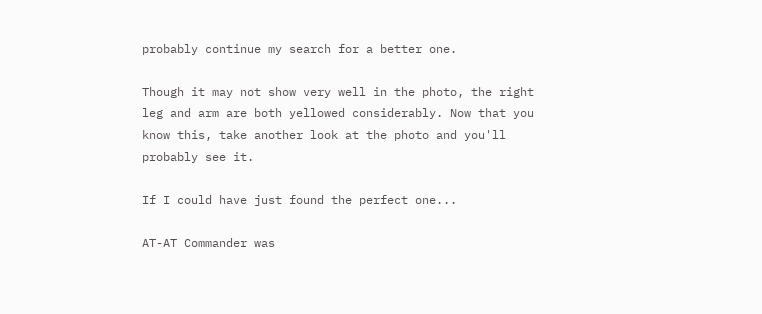probably continue my search for a better one.

Though it may not show very well in the photo, the right leg and arm are both yellowed considerably. Now that you know this, take another look at the photo and you'll probably see it.

If I could have just found the perfect one...

AT-AT Commander was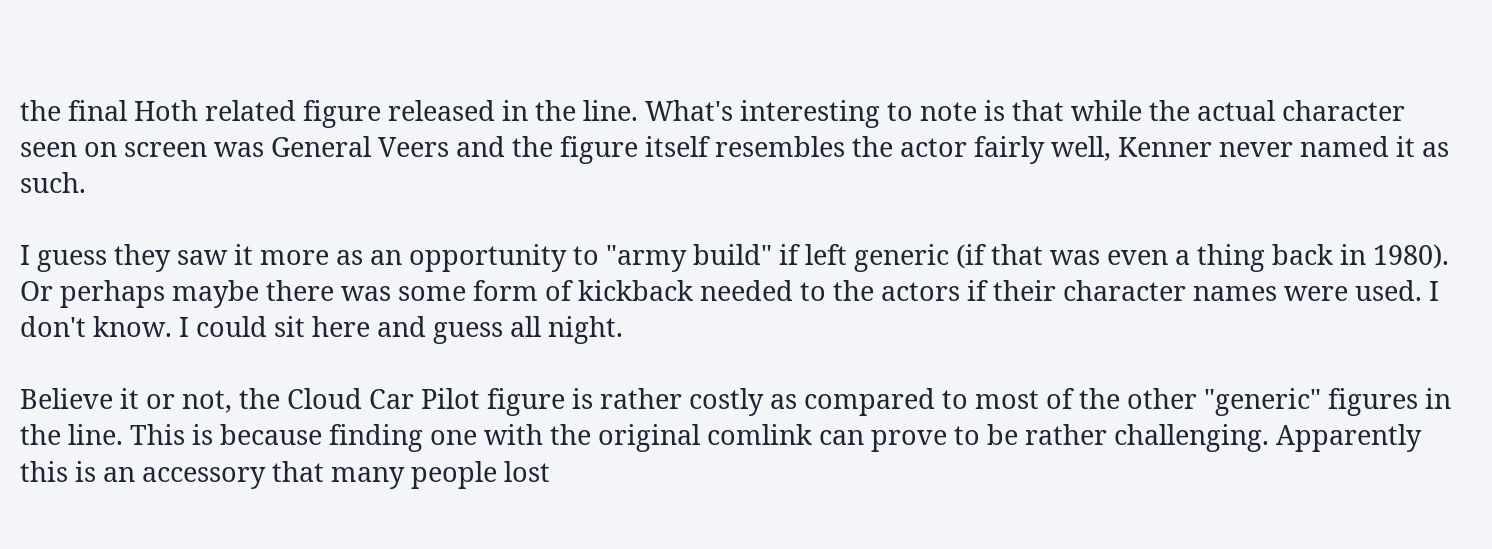the final Hoth related figure released in the line. What's interesting to note is that while the actual character seen on screen was General Veers and the figure itself resembles the actor fairly well, Kenner never named it as such.

I guess they saw it more as an opportunity to "army build" if left generic (if that was even a thing back in 1980). Or perhaps maybe there was some form of kickback needed to the actors if their character names were used. I don't know. I could sit here and guess all night.

Believe it or not, the Cloud Car Pilot figure is rather costly as compared to most of the other "generic" figures in the line. This is because finding one with the original comlink can prove to be rather challenging. Apparently this is an accessory that many people lost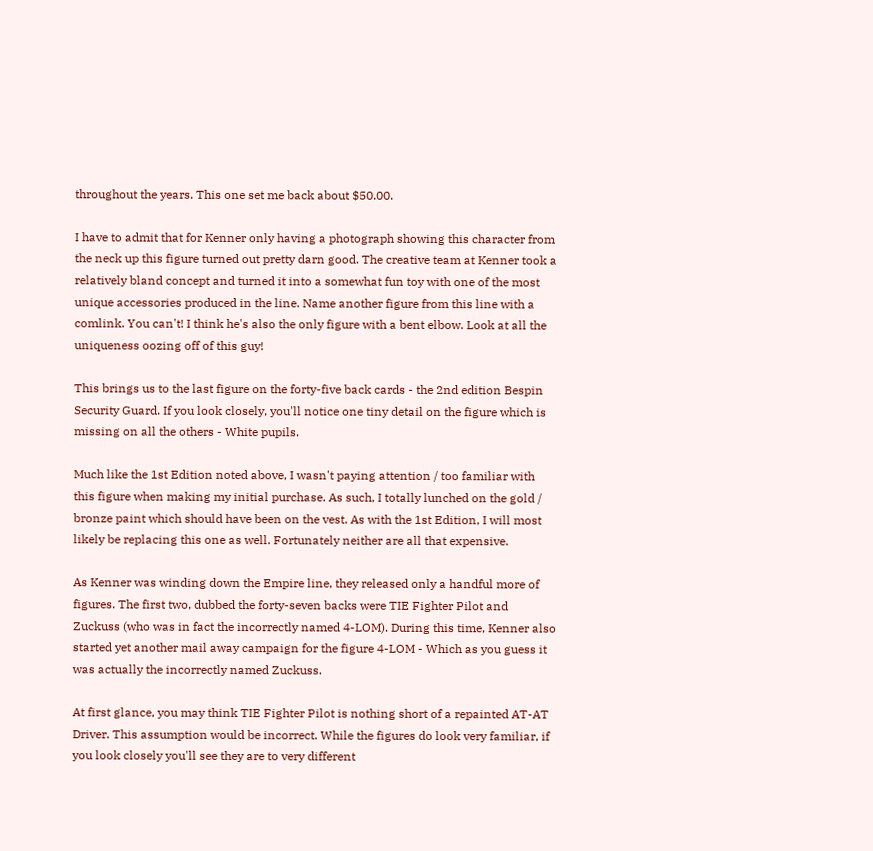throughout the years. This one set me back about $50.00.

I have to admit that for Kenner only having a photograph showing this character from the neck up this figure turned out pretty darn good. The creative team at Kenner took a relatively bland concept and turned it into a somewhat fun toy with one of the most unique accessories produced in the line. Name another figure from this line with a comlink. You can't! I think he's also the only figure with a bent elbow. Look at all the uniqueness oozing off of this guy!

This brings us to the last figure on the forty-five back cards - the 2nd edition Bespin Security Guard. If you look closely, you'll notice one tiny detail on the figure which is missing on all the others - White pupils.

Much like the 1st Edition noted above, I wasn't paying attention / too familiar with this figure when making my initial purchase. As such, I totally lunched on the gold / bronze paint which should have been on the vest. As with the 1st Edition, I will most likely be replacing this one as well. Fortunately neither are all that expensive.

As Kenner was winding down the Empire line, they released only a handful more of figures. The first two, dubbed the forty-seven backs were TIE Fighter Pilot and Zuckuss (who was in fact the incorrectly named 4-LOM). During this time, Kenner also started yet another mail away campaign for the figure 4-LOM - Which as you guess it was actually the incorrectly named Zuckuss.

At first glance, you may think TIE Fighter Pilot is nothing short of a repainted AT-AT Driver. This assumption would be incorrect. While the figures do look very familiar, if you look closely you'll see they are to very different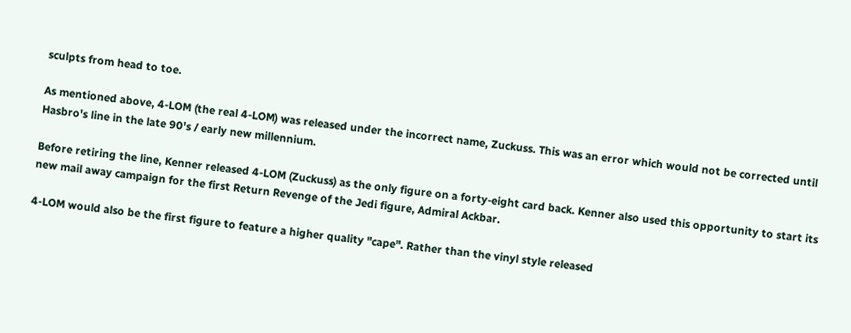sculpts from head to toe.

As mentioned above, 4-LOM (the real 4-LOM) was released under the incorrect name, Zuckuss. This was an error which would not be corrected until Hasbro's line in the late 90's / early new millennium.

Before retiring the line, Kenner released 4-LOM (Zuckuss) as the only figure on a forty-eight card back. Kenner also used this opportunity to start its new mail away campaign for the first Return Revenge of the Jedi figure, Admiral Ackbar.

4-LOM would also be the first figure to feature a higher quality "cape". Rather than the vinyl style released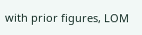with prior figures, LOM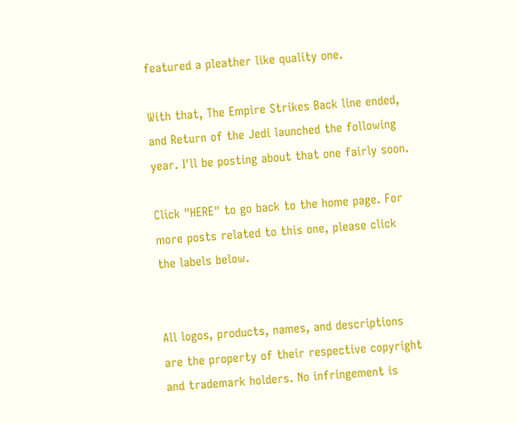featured a pleather like quality one.

With that, The Empire Strikes Back line ended, and Return of the Jedi launched the following year. I'll be posting about that one fairly soon.

Click "HERE" to go back to the home page. For more posts related to this one, please click the labels below.


All logos, products, names, and descriptions are the property of their respective copyright and trademark holders. No infringement is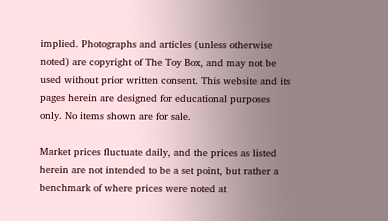implied. Photographs and articles (unless otherwise noted) are copyright of The Toy Box, and may not be used without prior written consent. This website and its pages herein are designed for educational purposes only. No items shown are for sale.

Market prices fluctuate daily, and the prices as listed herein are not intended to be a set point, but rather a benchmark of where prices were noted at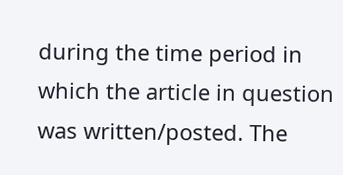during the time period in which the article in question was written/posted. The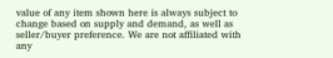value of any item shown here is always subject to change based on supply and demand, as well as seller/buyer preference. We are not affiliated with any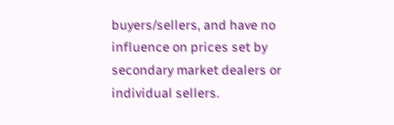buyers/sellers, and have no influence on prices set by secondary market dealers or individual sellers.